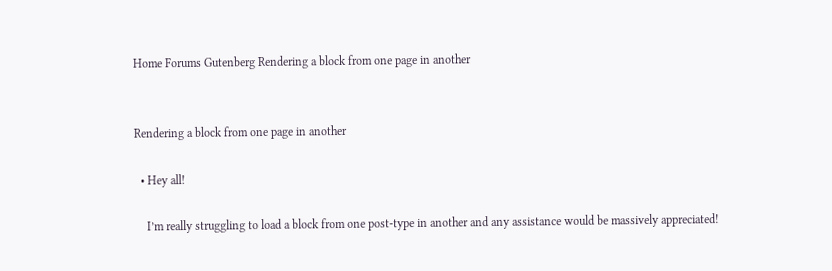Home Forums Gutenberg Rendering a block from one page in another


Rendering a block from one page in another

  • Hey all!

    I’m really struggling to load a block from one post-type in another and any assistance would be massively appreciated!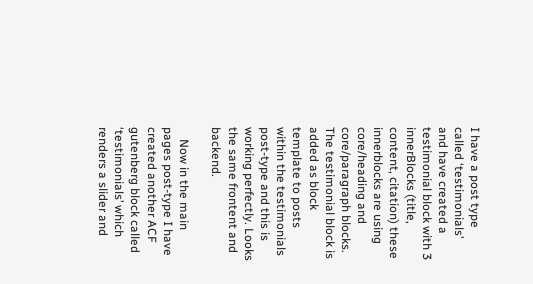I have a post type called ‘testimonials’ and have created a testimonial block with 3 innerBlocks (title, content, citation) these innerblocks are using core/heading and core/paragraph blocks. The testimonial block is added as block template to posts within the testimonials post-type and this is working perfectly. Looks the same frontent and backend.

    Now in the main pages post-type I have created another ACF gutenberg block called ‘testimonials’ which renders a slider and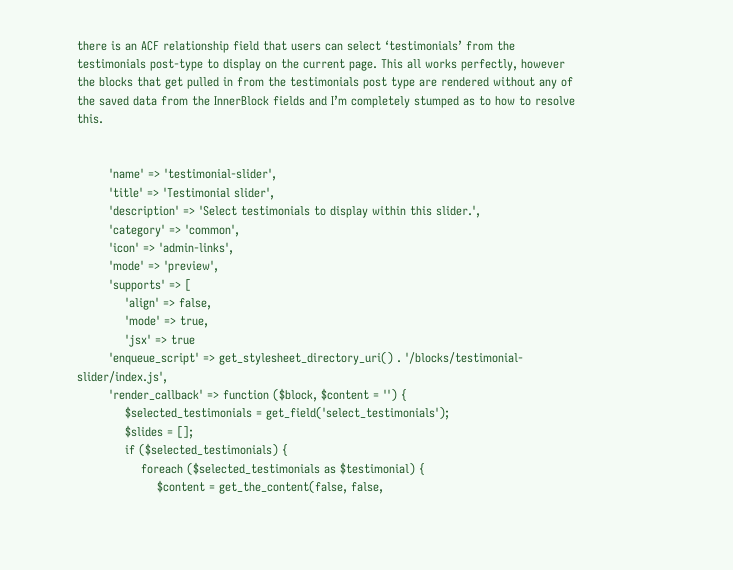there is an ACF relationship field that users can select ‘testimonials’ from the testimonials post-type to display on the current page. This all works perfectly, however the blocks that get pulled in from the testimonials post type are rendered without any of the saved data from the InnerBlock fields and I’m completely stumped as to how to resolve this.


        'name' => 'testimonial-slider',
        'title' => 'Testimonial slider',
        'description' => 'Select testimonials to display within this slider.',
        'category' => 'common',
        'icon' => 'admin-links',
        'mode' => 'preview',
        'supports' => [
            'align' => false,
            'mode' => true,
            'jsx' => true
        'enqueue_script' => get_stylesheet_directory_uri() . '/blocks/testimonial-slider/index.js',
        'render_callback' => function ($block, $content = '') {
            $selected_testimonials = get_field('select_testimonials');
            $slides = [];
            if ($selected_testimonials) {
                foreach ($selected_testimonials as $testimonial) {
                    $content = get_the_content(false, false,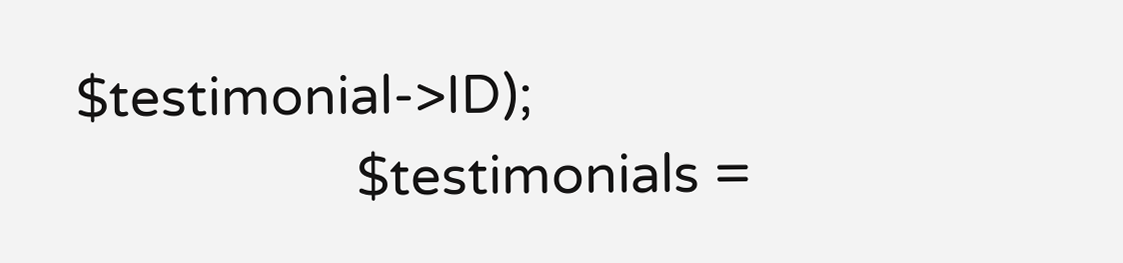$testimonial->ID);
                    $testimonials =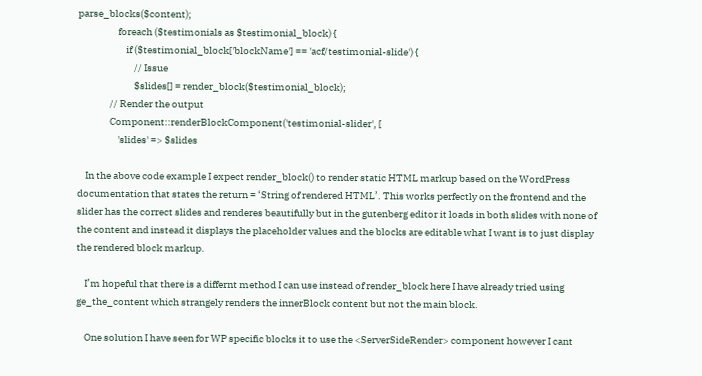parse_blocks($content);
                    foreach ($testimonials as $testimonial_block) {
                        if ($testimonial_block['blockName'] == 'acf/testimonial-slide') {
                            // Issue
                            $slides[] = render_block($testimonial_block);
                // Render the output
                Component::renderBlockComponent('testimonial-slider', [
                    'slides' => $slides

    In the above code example I expect render_block() to render static HTML markup based on the WordPress documentation that states the return = ‘String of rendered HTML’. This works perfectly on the frontend and the slider has the correct slides and renderes beautifully but in the gutenberg editor it loads in both slides with none of the content and instead it displays the placeholder values and the blocks are editable what I want is to just display the rendered block markup.

    I’m hopeful that there is a differnt method I can use instead of render_block here I have already tried using ge_the_content which strangely renders the innerBlock content but not the main block.

    One solution I have seen for WP specific blocks it to use the <ServerSideRender> component however I cant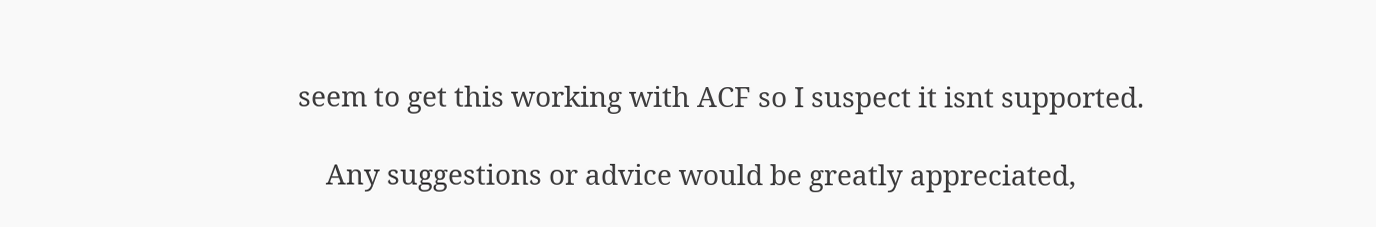seem to get this working with ACF so I suspect it isnt supported.

    Any suggestions or advice would be greatly appreciated,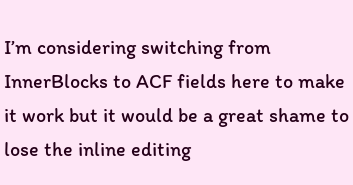I’m considering switching from InnerBlocks to ACF fields here to make it work but it would be a great shame to lose the inline editing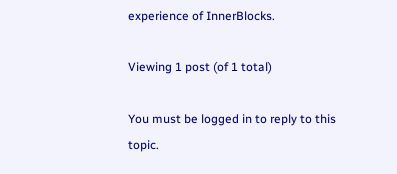experience of InnerBlocks.

Viewing 1 post (of 1 total)

You must be logged in to reply to this topic.